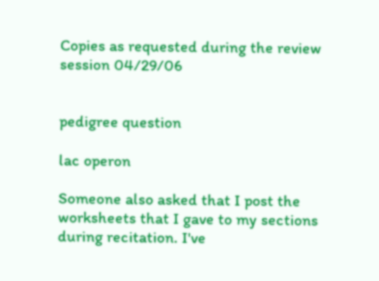Copies as requested during the review session 04/29/06


pedigree question

lac operon

Someone also asked that I post the worksheets that I gave to my sections during recitation. I've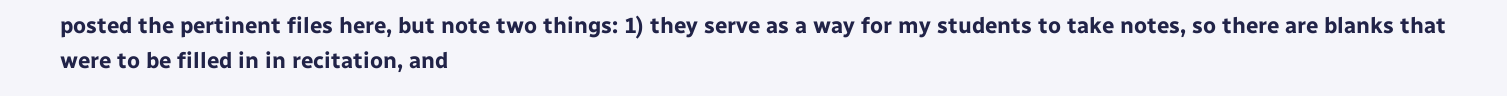posted the pertinent files here, but note two things: 1) they serve as a way for my students to take notes, so there are blanks that were to be filled in in recitation, and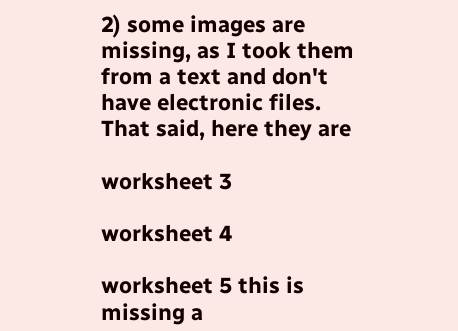2) some images are missing, as I took them from a text and don't have electronic files. That said, here they are

worksheet 3

worksheet 4

worksheet 5 this is missing a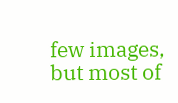few images, but most of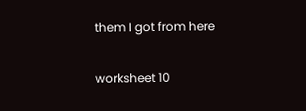them I got from here

worksheet 10